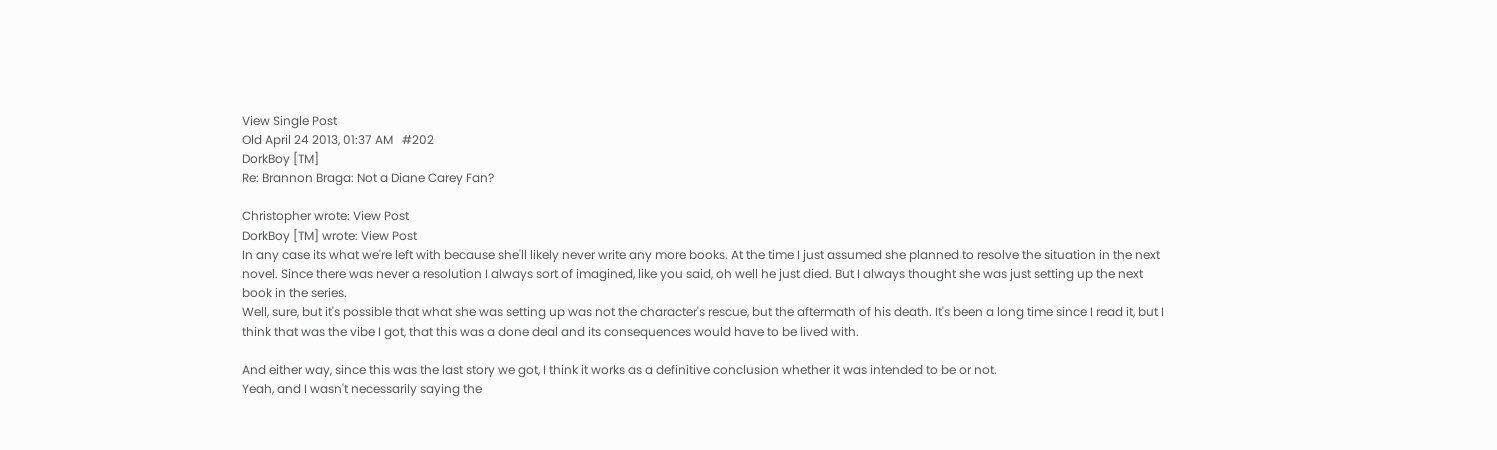View Single Post
Old April 24 2013, 01:37 AM   #202
DorkBoy [TM]
Re: Brannon Braga: Not a Diane Carey Fan?

Christopher wrote: View Post
DorkBoy [TM] wrote: View Post
In any case its what we're left with because she'll likely never write any more books. At the time I just assumed she planned to resolve the situation in the next novel. Since there was never a resolution I always sort of imagined, like you said, oh well he just died. But I always thought she was just setting up the next book in the series.
Well, sure, but it's possible that what she was setting up was not the character's rescue, but the aftermath of his death. It's been a long time since I read it, but I think that was the vibe I got, that this was a done deal and its consequences would have to be lived with.

And either way, since this was the last story we got, I think it works as a definitive conclusion whether it was intended to be or not.
Yeah, and I wasn't necessarily saying the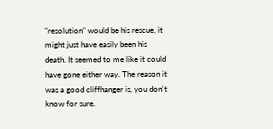"resolution" would be his rescue, it might just have easily been his death. It seemed to me like it could have gone either way. The reason it was a good cliffhanger is, you don't know for sure.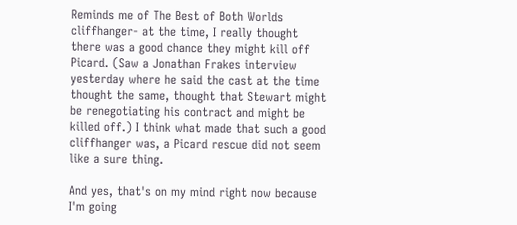Reminds me of The Best of Both Worlds cliffhanger- at the time, I really thought there was a good chance they might kill off Picard. (Saw a Jonathan Frakes interview yesterday where he said the cast at the time thought the same, thought that Stewart might be renegotiating his contract and might be killed off.) I think what made that such a good cliffhanger was, a Picard rescue did not seem like a sure thing.

And yes, that's on my mind right now because I'm going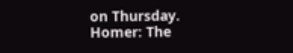on Thursday.
Homer: The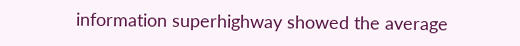information superhighway showed the average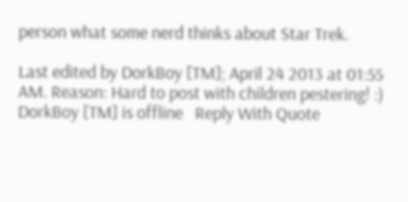person what some nerd thinks about Star Trek.

Last edited by DorkBoy [TM]; April 24 2013 at 01:55 AM. Reason: Hard to post with children pestering! :)
DorkBoy [TM] is offline   Reply With Quote